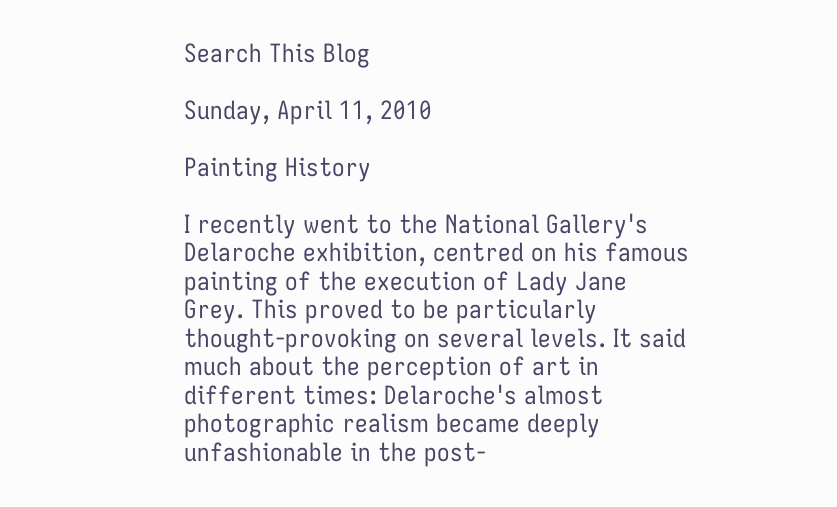Search This Blog

Sunday, April 11, 2010

Painting History

I recently went to the National Gallery's Delaroche exhibition, centred on his famous painting of the execution of Lady Jane Grey. This proved to be particularly thought-provoking on several levels. It said much about the perception of art in different times: Delaroche's almost photographic realism became deeply unfashionable in the post-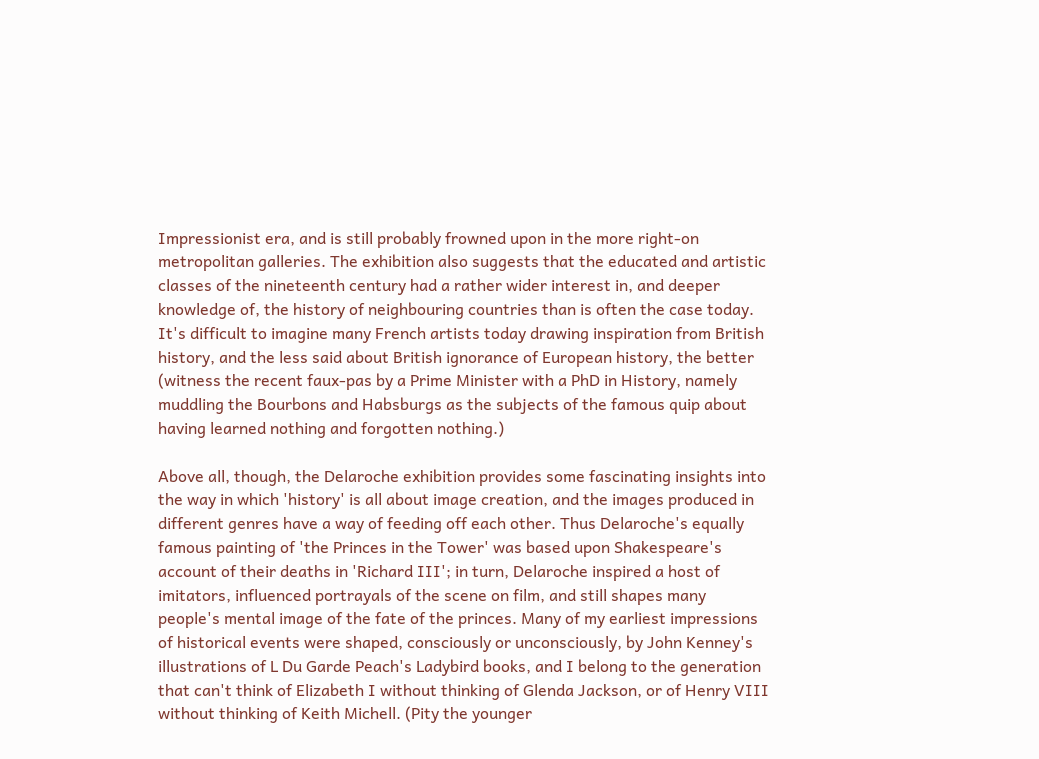Impressionist era, and is still probably frowned upon in the more right-on metropolitan galleries. The exhibition also suggests that the educated and artistic classes of the nineteenth century had a rather wider interest in, and deeper knowledge of, the history of neighbouring countries than is often the case today. It's difficult to imagine many French artists today drawing inspiration from British history, and the less said about British ignorance of European history, the better (witness the recent faux-pas by a Prime Minister with a PhD in History, namely muddling the Bourbons and Habsburgs as the subjects of the famous quip about having learned nothing and forgotten nothing.)

Above all, though, the Delaroche exhibition provides some fascinating insights into the way in which 'history' is all about image creation, and the images produced in different genres have a way of feeding off each other. Thus Delaroche's equally famous painting of 'the Princes in the Tower' was based upon Shakespeare's account of their deaths in 'Richard III'; in turn, Delaroche inspired a host of imitators, influenced portrayals of the scene on film, and still shapes many people's mental image of the fate of the princes. Many of my earliest impressions of historical events were shaped, consciously or unconsciously, by John Kenney's illustrations of L Du Garde Peach's Ladybird books, and I belong to the generation that can't think of Elizabeth I without thinking of Glenda Jackson, or of Henry VIII without thinking of Keith Michell. (Pity the younger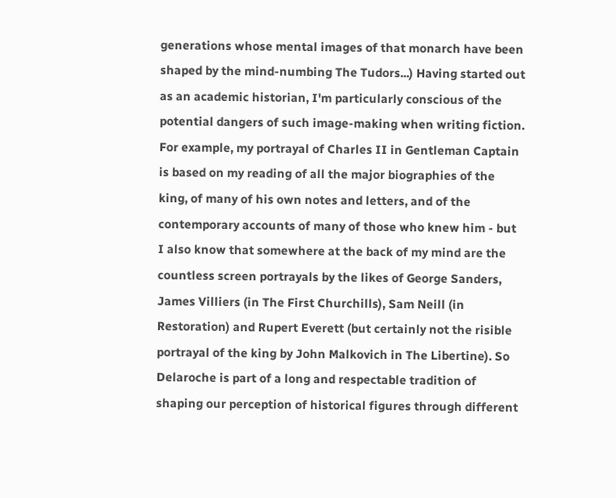generations whose mental images of that monarch have been shaped by the mind-numbing The Tudors...) Having started out as an academic historian, I'm particularly conscious of the potential dangers of such image-making when writing fiction. For example, my portrayal of Charles II in Gentleman Captain is based on my reading of all the major biographies of the king, of many of his own notes and letters, and of the contemporary accounts of many of those who knew him - but I also know that somewhere at the back of my mind are the countless screen portrayals by the likes of George Sanders, James Villiers (in The First Churchills), Sam Neill (in Restoration) and Rupert Everett (but certainly not the risible portrayal of the king by John Malkovich in The Libertine). So Delaroche is part of a long and respectable tradition of shaping our perception of historical figures through different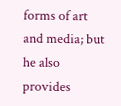forms of art and media; but he also provides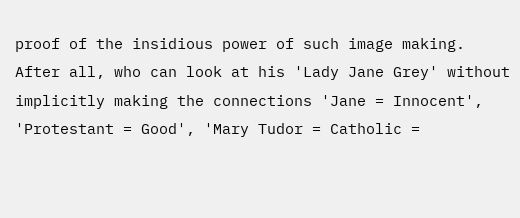proof of the insidious power of such image making. After all, who can look at his 'Lady Jane Grey' without implicitly making the connections 'Jane = Innocent', 'Protestant = Good', 'Mary Tudor = Catholic =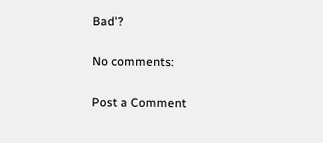Bad'?

No comments:

Post a Comment